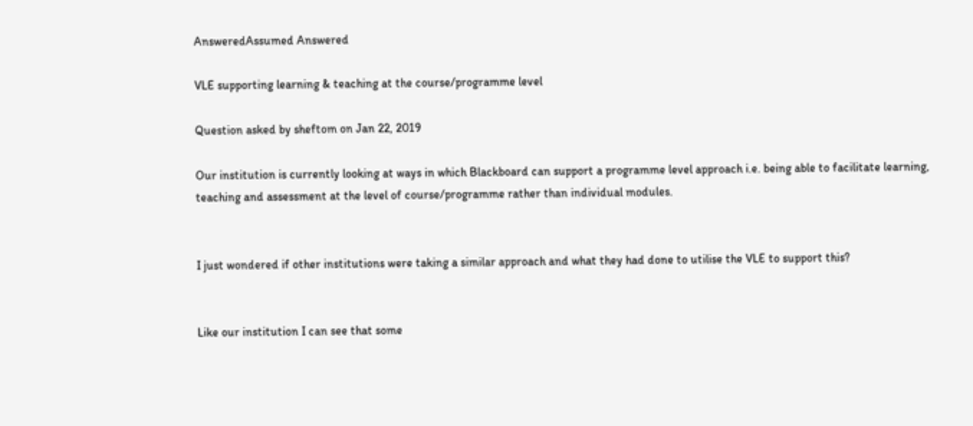AnsweredAssumed Answered

VLE supporting learning & teaching at the course/programme level

Question asked by sheftom on Jan 22, 2019

Our institution is currently looking at ways in which Blackboard can support a programme level approach i.e. being able to facilitate learning, teaching and assessment at the level of course/programme rather than individual modules.


I just wondered if other institutions were taking a similar approach and what they had done to utilise the VLE to support this?


Like our institution I can see that some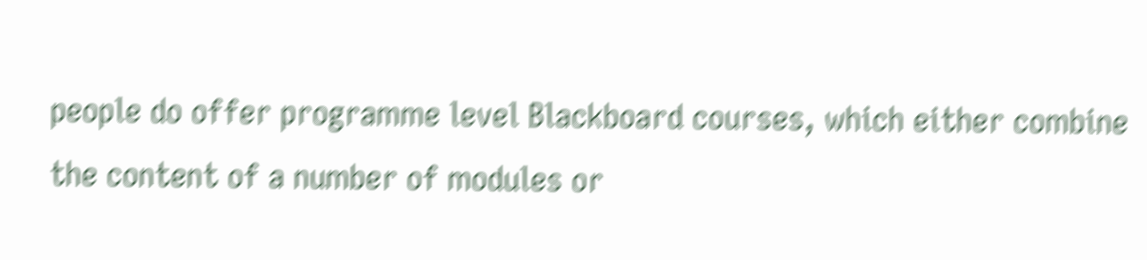people do offer programme level Blackboard courses, which either combine the content of a number of modules or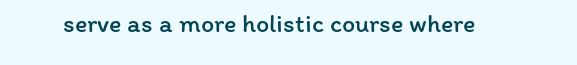serve as a more holistic course where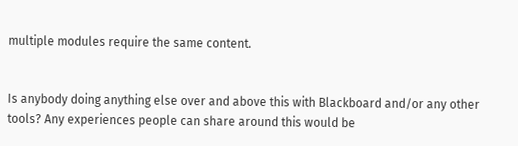multiple modules require the same content.


Is anybody doing anything else over and above this with Blackboard and/or any other tools? Any experiences people can share around this would be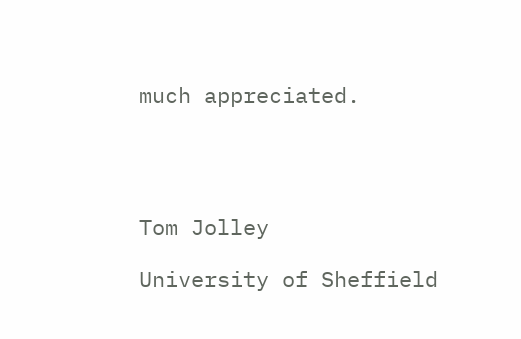much appreciated.




Tom Jolley

University of Sheffield